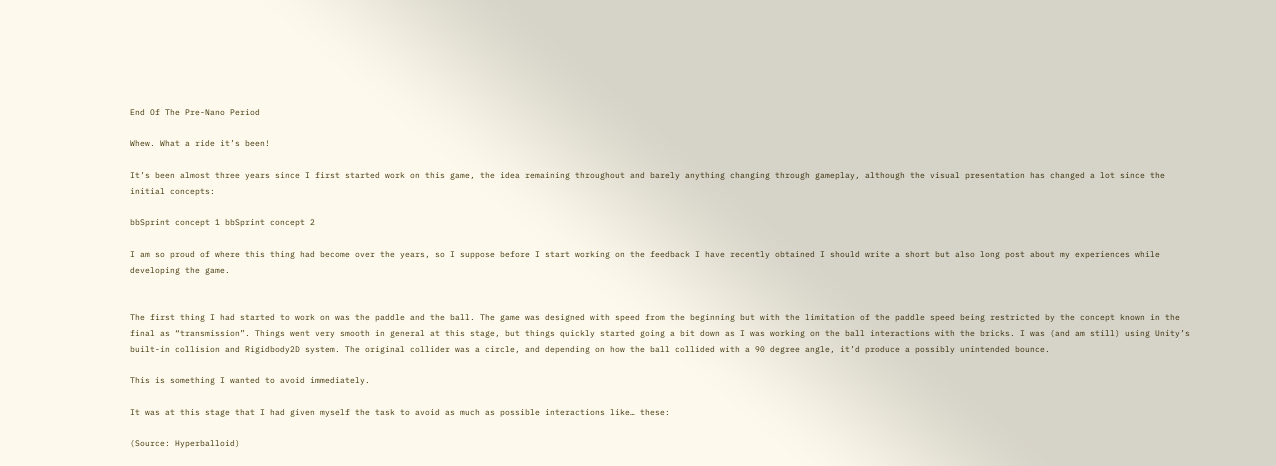End Of The Pre-Nano Period

Whew. What a ride it’s been!

It’s been almost three years since I first started work on this game, the idea remaining throughout and barely anything changing through gameplay, although the visual presentation has changed a lot since the initial concepts:

bbSprint concept 1 bbSprint concept 2

I am so proud of where this thing had become over the years, so I suppose before I start working on the feedback I have recently obtained I should write a short but also long post about my experiences while developing the game.


The first thing I had started to work on was the paddle and the ball. The game was designed with speed from the beginning but with the limitation of the paddle speed being restricted by the concept known in the final as “transmission”. Things went very smooth in general at this stage, but things quickly started going a bit down as I was working on the ball interactions with the bricks. I was (and am still) using Unity’s built-in collision and Rigidbody2D system. The original collider was a circle, and depending on how the ball collided with a 90 degree angle, it’d produce a possibly unintended bounce.

This is something I wanted to avoid immediately.

It was at this stage that I had given myself the task to avoid as much as possible interactions like… these:

(Source: Hyperballoid)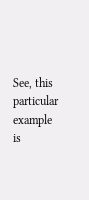See, this particular example is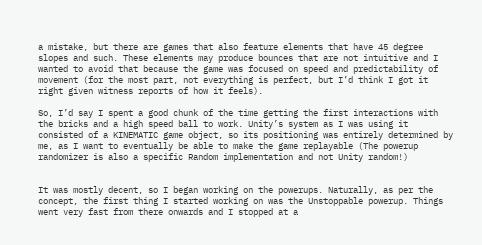a mistake, but there are games that also feature elements that have 45 degree slopes and such. These elements may produce bounces that are not intuitive and I wanted to avoid that because the game was focused on speed and predictability of movement (for the most part, not everything is perfect, but I’d think I got it right given witness reports of how it feels).

So, I’d say I spent a good chunk of the time getting the first interactions with the bricks and a high speed ball to work. Unity’s system as I was using it consisted of a KINEMATIC game object, so its positioning was entirely determined by me, as I want to eventually be able to make the game replayable (The powerup randomizer is also a specific Random implementation and not Unity random!)


It was mostly decent, so I began working on the powerups. Naturally, as per the concept, the first thing I started working on was the Unstoppable powerup. Things went very fast from there onwards and I stopped at a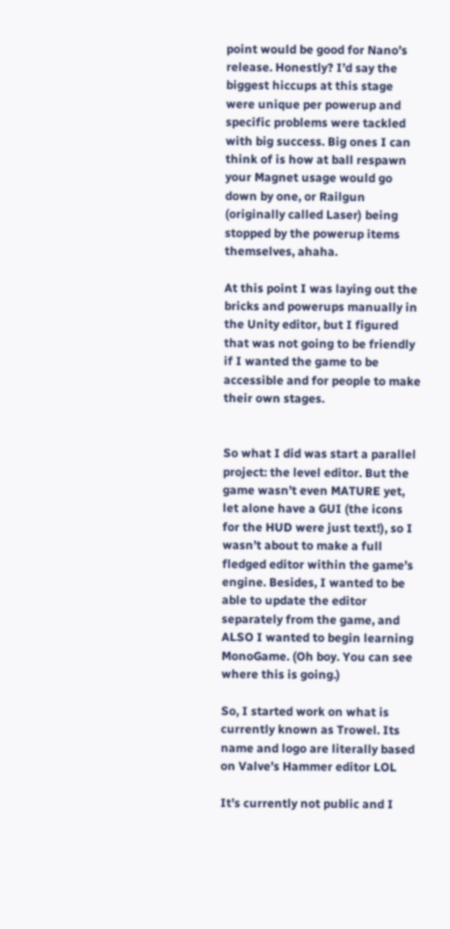point would be good for Nano’s release. Honestly? I’d say the biggest hiccups at this stage were unique per powerup and specific problems were tackled with big success. Big ones I can think of is how at ball respawn your Magnet usage would go down by one, or Railgun (originally called Laser) being stopped by the powerup items themselves, ahaha.

At this point I was laying out the bricks and powerups manually in the Unity editor, but I figured that was not going to be friendly if I wanted the game to be accessible and for people to make their own stages.


So what I did was start a parallel project: the level editor. But the game wasn’t even MATURE yet, let alone have a GUI (the icons for the HUD were just text!), so I wasn’t about to make a full fledged editor within the game’s engine. Besides, I wanted to be able to update the editor separately from the game, and ALSO I wanted to begin learning MonoGame. (Oh boy. You can see where this is going.)

So, I started work on what is currently known as Trowel. Its name and logo are literally based on Valve’s Hammer editor LOL

It’s currently not public and I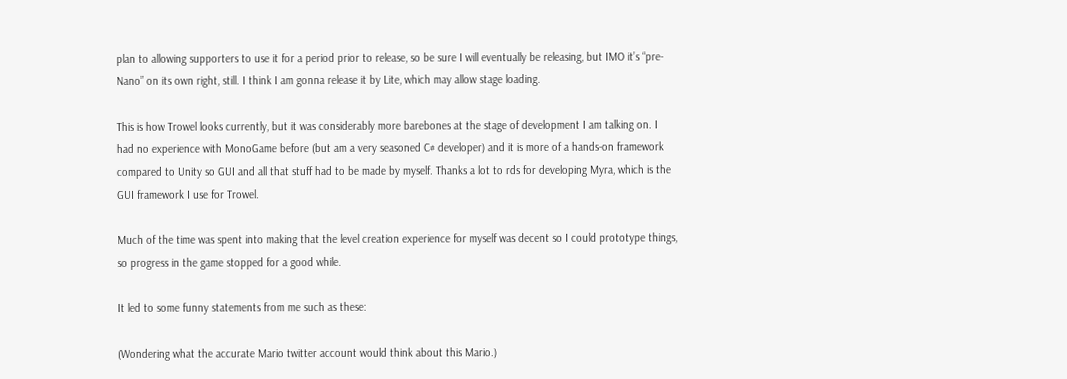plan to allowing supporters to use it for a period prior to release, so be sure I will eventually be releasing, but IMO it’s “pre-Nano” on its own right, still. I think I am gonna release it by Lite, which may allow stage loading.

This is how Trowel looks currently, but it was considerably more barebones at the stage of development I am talking on. I had no experience with MonoGame before (but am a very seasoned C# developer) and it is more of a hands-on framework compared to Unity so GUI and all that stuff had to be made by myself. Thanks a lot to rds for developing Myra, which is the GUI framework I use for Trowel.

Much of the time was spent into making that the level creation experience for myself was decent so I could prototype things, so progress in the game stopped for a good while.

It led to some funny statements from me such as these:

(Wondering what the accurate Mario twitter account would think about this Mario.)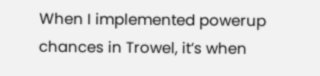When I implemented powerup chances in Trowel, it’s when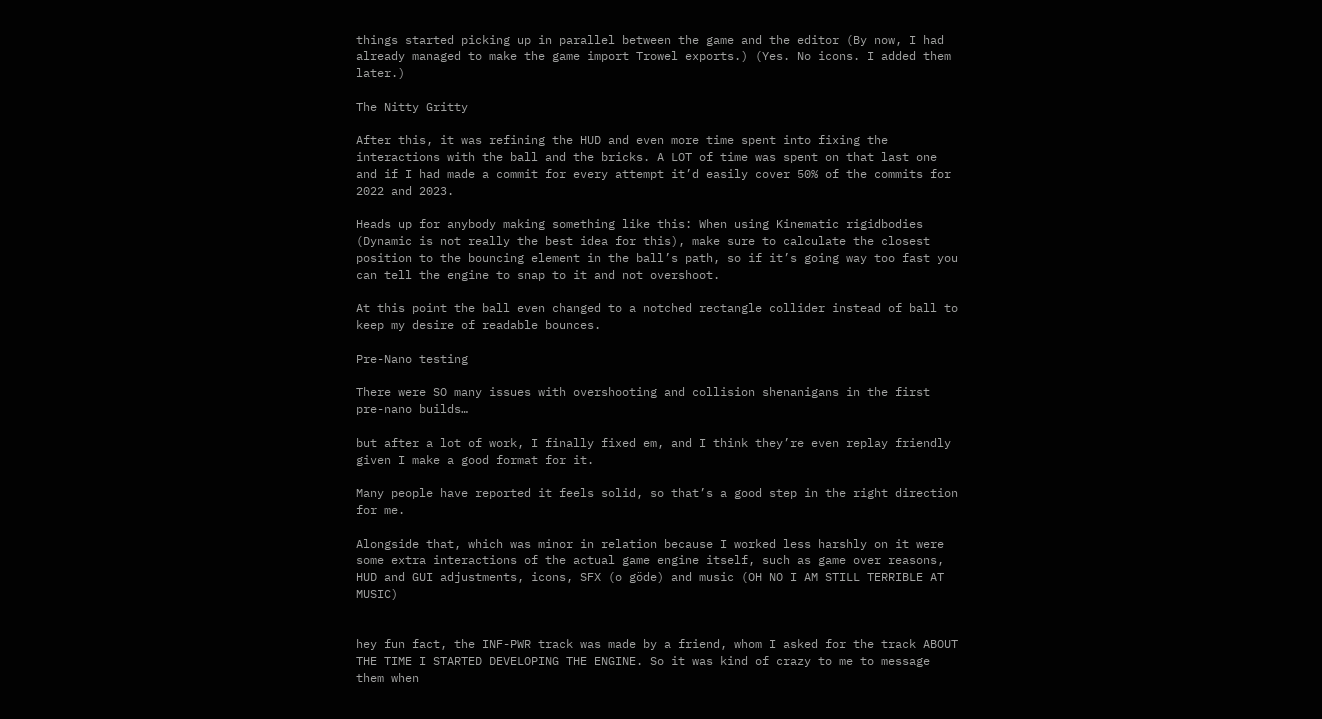things started picking up in parallel between the game and the editor (By now, I had already managed to make the game import Trowel exports.) (Yes. No icons. I added them later.)

The Nitty Gritty

After this, it was refining the HUD and even more time spent into fixing the interactions with the ball and the bricks. A LOT of time was spent on that last one and if I had made a commit for every attempt it’d easily cover 50% of the commits for 2022 and 2023.

Heads up for anybody making something like this: When using Kinematic rigidbodies (Dynamic is not really the best idea for this), make sure to calculate the closest position to the bouncing element in the ball’s path, so if it’s going way too fast you can tell the engine to snap to it and not overshoot.

At this point the ball even changed to a notched rectangle collider instead of ball to keep my desire of readable bounces.

Pre-Nano testing

There were SO many issues with overshooting and collision shenanigans in the first pre-nano builds…

but after a lot of work, I finally fixed em, and I think they’re even replay friendly given I make a good format for it.

Many people have reported it feels solid, so that’s a good step in the right direction for me.

Alongside that, which was minor in relation because I worked less harshly on it were some extra interactions of the actual game engine itself, such as game over reasons, HUD and GUI adjustments, icons, SFX (o göde) and music (OH NO I AM STILL TERRIBLE AT MUSIC)


hey fun fact, the INF-PWR track was made by a friend, whom I asked for the track ABOUT THE TIME I STARTED DEVELOPING THE ENGINE. So it was kind of crazy to me to message them when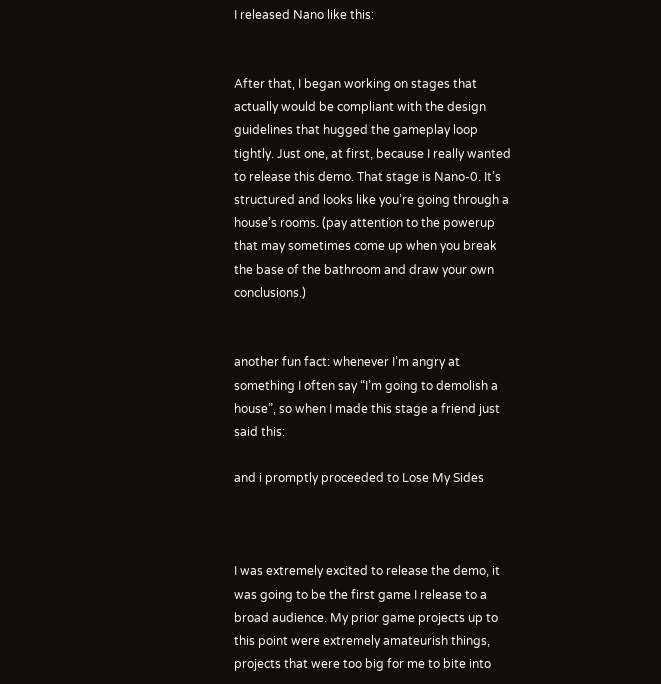I released Nano like this:


After that, I began working on stages that actually would be compliant with the design guidelines that hugged the gameplay loop tightly. Just one, at first, because I really wanted to release this demo. That stage is Nano-0. It’s structured and looks like you’re going through a house’s rooms. (pay attention to the powerup that may sometimes come up when you break the base of the bathroom and draw your own conclusions.)


another fun fact: whenever I’m angry at something I often say “I’m going to demolish a house”, so when I made this stage a friend just said this:

and i promptly proceeded to Lose My Sides



I was extremely excited to release the demo, it was going to be the first game I release to a broad audience. My prior game projects up to this point were extremely amateurish things, projects that were too big for me to bite into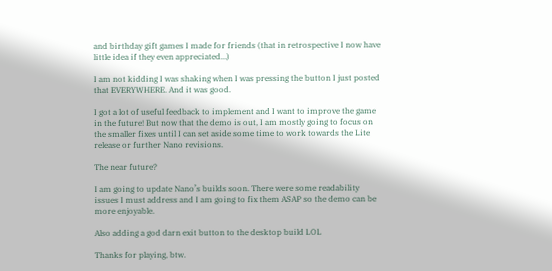and birthday gift games I made for friends (that in retrospective I now have little idea if they even appreciated…)

I am not kidding I was shaking when I was pressing the button I just posted that EVERYWHERE. And it was good.

I got a lot of useful feedback to implement and I want to improve the game in the future! But now that the demo is out, I am mostly going to focus on the smaller fixes until I can set aside some time to work towards the Lite release or further Nano revisions.

The near future?

I am going to update Nano’s builds soon. There were some readability issues I must address and I am going to fix them ASAP so the demo can be more enjoyable.

Also adding a god darn exit button to the desktop build LOL

Thanks for playing, btw.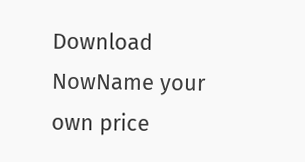Download NowName your own price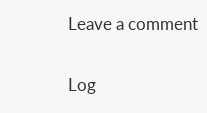Leave a comment

Log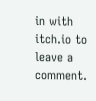in with itch.io to leave a comment.